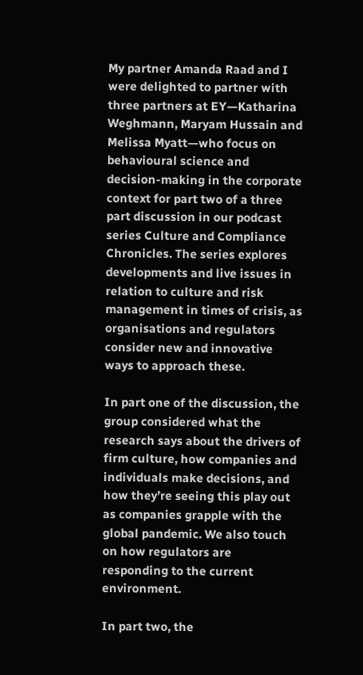My partner Amanda Raad and I were delighted to partner with three partners at EY—Katharina Weghmann, Maryam Hussain and Melissa Myatt—who focus on behavioural science and decision-making in the corporate context for part two of a three part discussion in our podcast series Culture and Compliance Chronicles. The series explores developments and live issues in relation to culture and risk management in times of crisis, as organisations and regulators consider new and innovative ways to approach these.

In part one of the discussion, the group considered what the research says about the drivers of firm culture, how companies and individuals make decisions, and how they’re seeing this play out as companies grapple with the global pandemic. We also touch on how regulators are responding to the current environment.

In part two, the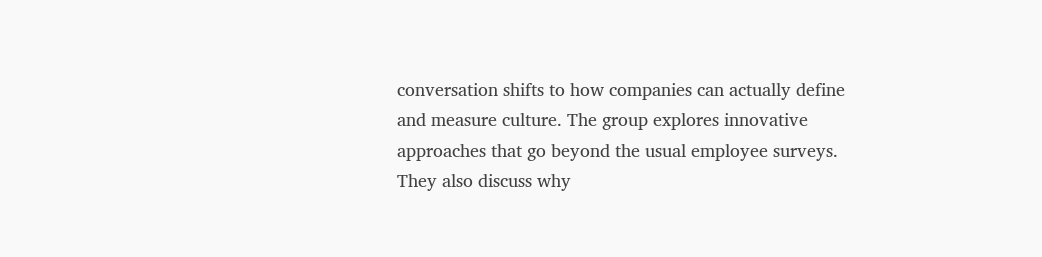conversation shifts to how companies can actually define and measure culture. The group explores innovative approaches that go beyond the usual employee surveys. They also discuss why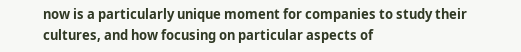now is a particularly unique moment for companies to study their cultures, and how focusing on particular aspects of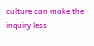culture can make the inquiry less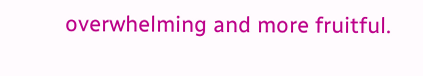overwhelming and more fruitful.